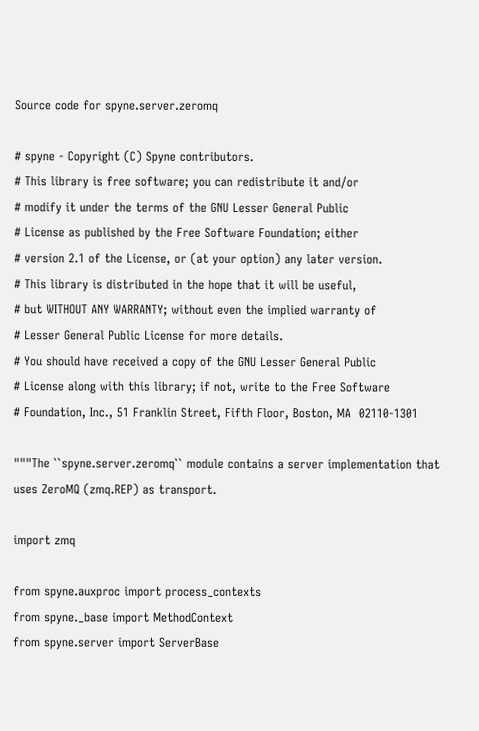Source code for spyne.server.zeromq

# spyne - Copyright (C) Spyne contributors.
# This library is free software; you can redistribute it and/or
# modify it under the terms of the GNU Lesser General Public
# License as published by the Free Software Foundation; either
# version 2.1 of the License, or (at your option) any later version.
# This library is distributed in the hope that it will be useful,
# but WITHOUT ANY WARRANTY; without even the implied warranty of
# Lesser General Public License for more details.
# You should have received a copy of the GNU Lesser General Public
# License along with this library; if not, write to the Free Software
# Foundation, Inc., 51 Franklin Street, Fifth Floor, Boston, MA  02110-1301

"""The ``spyne.server.zeromq`` module contains a server implementation that
uses ZeroMQ (zmq.REP) as transport.

import zmq

from spyne.auxproc import process_contexts
from spyne._base import MethodContext
from spyne.server import ServerBase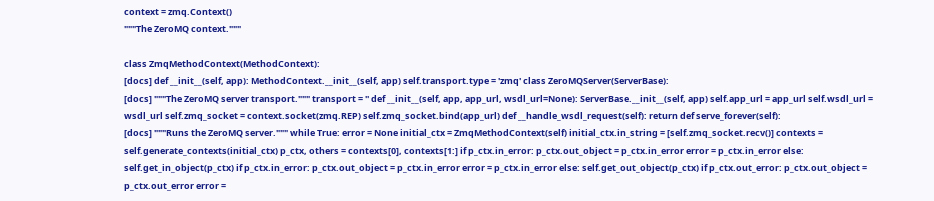context = zmq.Context()
"""The ZeroMQ context."""

class ZmqMethodContext(MethodContext):
[docs] def __init__(self, app): MethodContext.__init__(self, app) self.transport.type = 'zmq' class ZeroMQServer(ServerBase):
[docs] """The ZeroMQ server transport.""" transport = '' def __init__(self, app, app_url, wsdl_url=None): ServerBase.__init__(self, app) self.app_url = app_url self.wsdl_url = wsdl_url self.zmq_socket = context.socket(zmq.REP) self.zmq_socket.bind(app_url) def __handle_wsdl_request(self): return def serve_forever(self):
[docs] """Runs the ZeroMQ server.""" while True: error = None initial_ctx = ZmqMethodContext(self) initial_ctx.in_string = [self.zmq_socket.recv()] contexts = self.generate_contexts(initial_ctx) p_ctx, others = contexts[0], contexts[1:] if p_ctx.in_error: p_ctx.out_object = p_ctx.in_error error = p_ctx.in_error else: self.get_in_object(p_ctx) if p_ctx.in_error: p_ctx.out_object = p_ctx.in_error error = p_ctx.in_error else: self.get_out_object(p_ctx) if p_ctx.out_error: p_ctx.out_object = p_ctx.out_error error =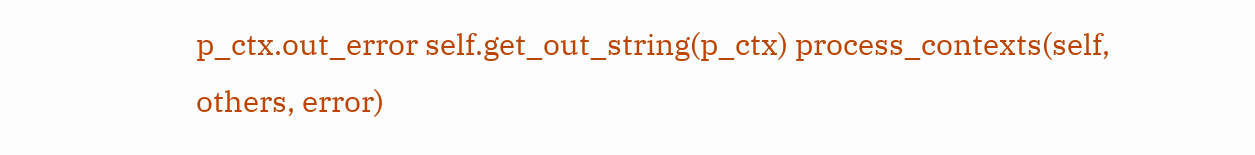p_ctx.out_error self.get_out_string(p_ctx) process_contexts(self, others, error)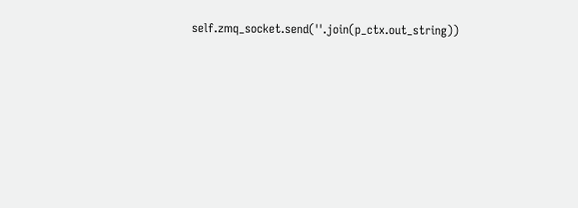self.zmq_socket.send(''.join(p_ctx.out_string))